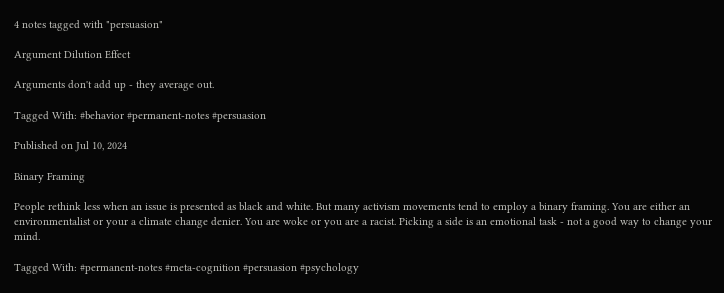4 notes tagged with "persuasion"

Argument Dilution Effect

Arguments don't add up - they average out.

Tagged With: #behavior #permanent-notes #persuasion

Published on Jul 10, 2024

Binary Framing

People rethink less when an issue is presented as black and white. But many activism movements tend to employ a binary framing. You are either an environmentalist or your a climate change denier. You are woke or you are a racist. Picking a side is an emotional task - not a good way to change your mind.

Tagged With: #permanent-notes #meta-cognition #persuasion #psychology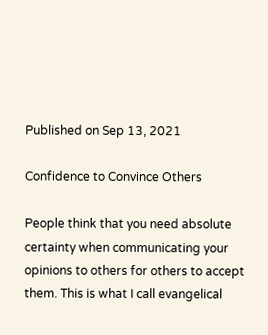Published on Sep 13, 2021

Confidence to Convince Others

People think that you need absolute certainty when communicating your opinions to others for others to accept them. This is what I call evangelical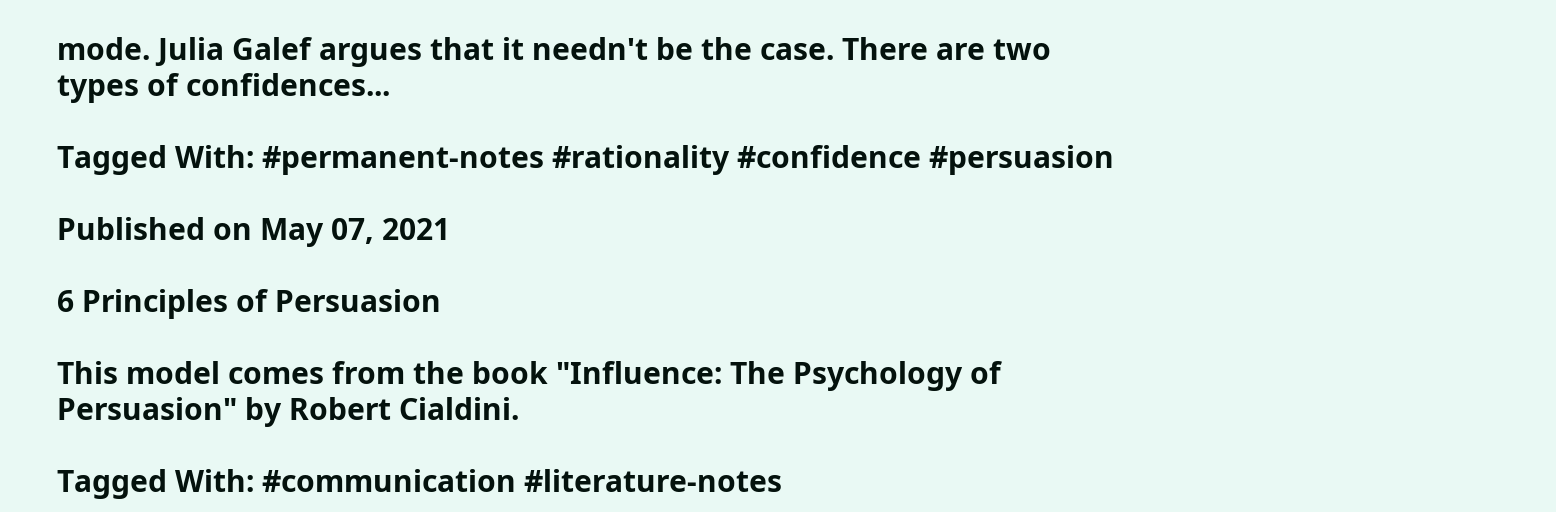mode. Julia Galef argues that it needn't be the case. There are two types of confidences...

Tagged With: #permanent-notes #rationality #confidence #persuasion

Published on May 07, 2021

6 Principles of Persuasion

This model comes from the book "Influence: The Psychology of Persuasion" by Robert Cialdini.

Tagged With: #communication #literature-notes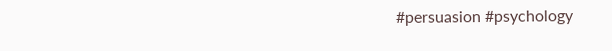#persuasion #psychology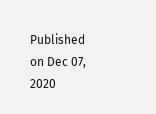Published on Dec 07, 2020